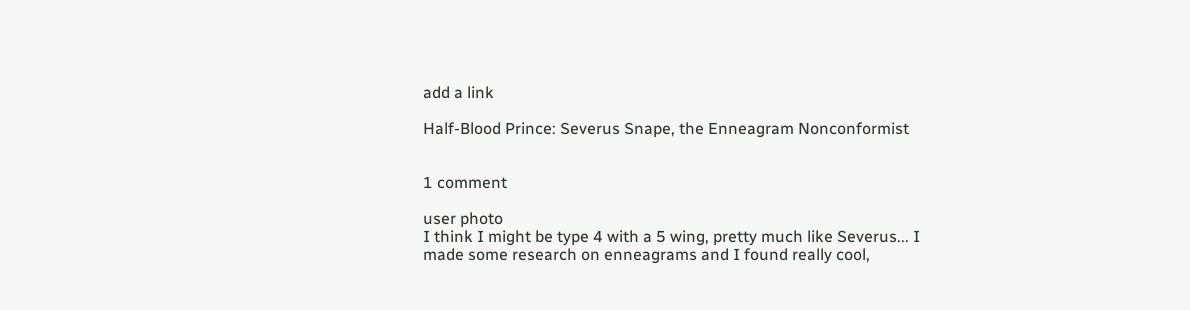add a link

Half-Blood Prince: Severus Snape, the Enneagram Nonconformist


1 comment

user photo
I think I might be type 4 with a 5 wing, pretty much like Severus... I made some research on enneagrams and I found really cool,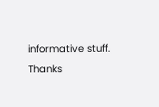informative stuff.
Thanks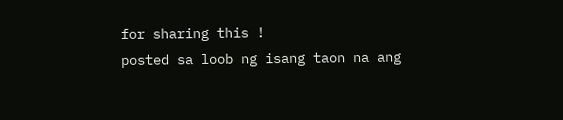for sharing this !
posted sa loob ng isang taon na ang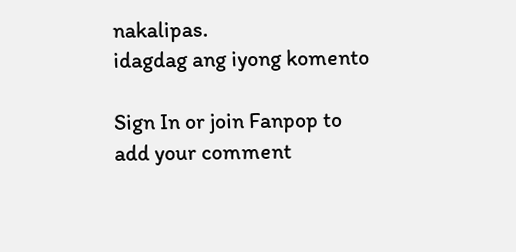nakalipas.
idagdag ang iyong komento

Sign In or join Fanpop to add your comment